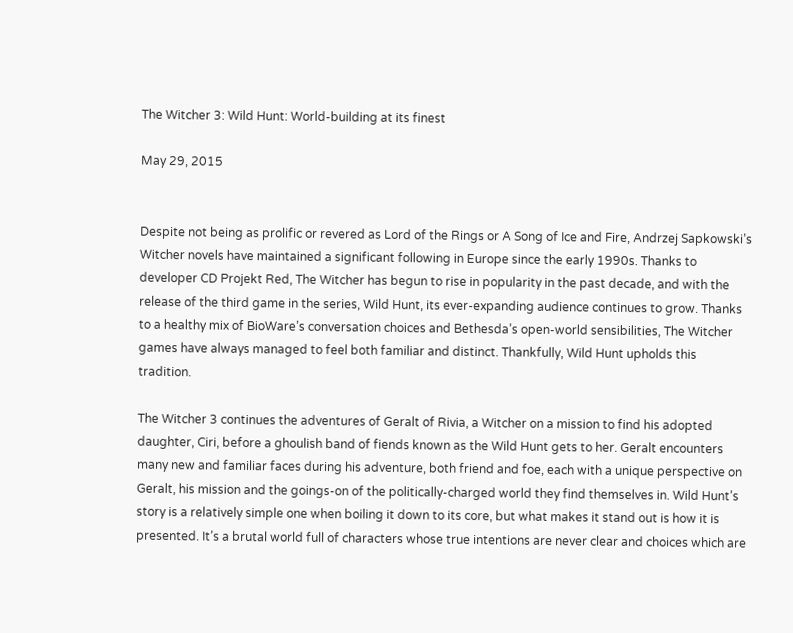The Witcher 3: Wild Hunt: World-building at its finest

May 29, 2015


Despite not being as prolific or revered as Lord of the Rings or A Song of Ice and Fire, Andrzej Sapkowski’s Witcher novels have maintained a significant following in Europe since the early 1990s. Thanks to developer CD Projekt Red, The Witcher has begun to rise in popularity in the past decade, and with the release of the third game in the series, Wild Hunt, its ever-expanding audience continues to grow. Thanks to a healthy mix of BioWare’s conversation choices and Bethesda’s open-world sensibilities, The Witcher games have always managed to feel both familiar and distinct. Thankfully, Wild Hunt upholds this tradition.

The Witcher 3 continues the adventures of Geralt of Rivia, a Witcher on a mission to find his adopted daughter, Ciri, before a ghoulish band of fiends known as the Wild Hunt gets to her. Geralt encounters many new and familiar faces during his adventure, both friend and foe, each with a unique perspective on Geralt, his mission and the goings-on of the politically-charged world they find themselves in. Wild Hunt’s story is a relatively simple one when boiling it down to its core, but what makes it stand out is how it is presented. It’s a brutal world full of characters whose true intentions are never clear and choices which are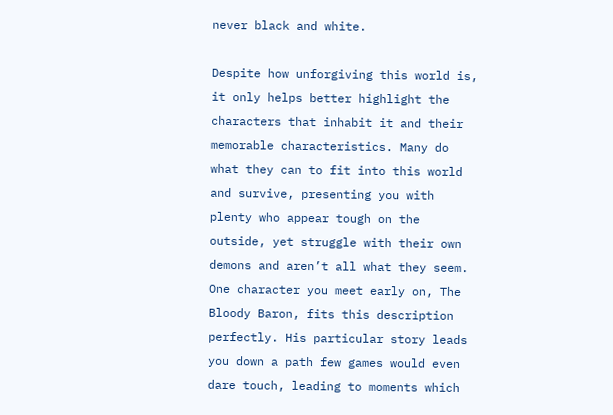never black and white.

Despite how unforgiving this world is, it only helps better highlight the characters that inhabit it and their memorable characteristics. Many do what they can to fit into this world and survive, presenting you with plenty who appear tough on the outside, yet struggle with their own demons and aren’t all what they seem. One character you meet early on, The Bloody Baron, fits this description perfectly. His particular story leads you down a path few games would even dare touch, leading to moments which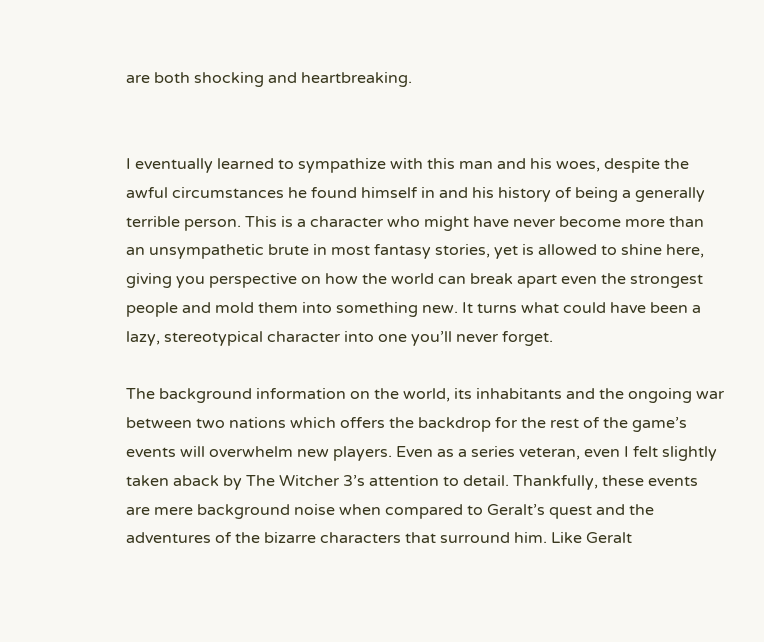are both shocking and heartbreaking.


I eventually learned to sympathize with this man and his woes, despite the awful circumstances he found himself in and his history of being a generally terrible person. This is a character who might have never become more than an unsympathetic brute in most fantasy stories, yet is allowed to shine here, giving you perspective on how the world can break apart even the strongest people and mold them into something new. It turns what could have been a lazy, stereotypical character into one you’ll never forget.

The background information on the world, its inhabitants and the ongoing war between two nations which offers the backdrop for the rest of the game’s events will overwhelm new players. Even as a series veteran, even I felt slightly taken aback by The Witcher 3’s attention to detail. Thankfully, these events are mere background noise when compared to Geralt’s quest and the adventures of the bizarre characters that surround him. Like Geralt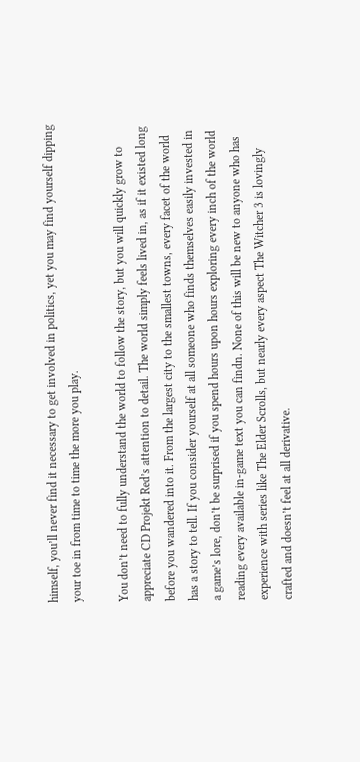himself, you’ll never find it necessary to get involved in politics, yet you may find yourself dipping your toe in from time to time the more you play.

You don’t need to fully understand the world to follow the story, but you will quickly grow to appreciate CD Projekt Red’s attention to detail. The world simply feels lived in, as if it existed long before you wandered into it. From the largest city to the smallest towns, every facet of the world has a story to tell. If you consider yourself at all someone who finds themselves easily invested in a game’s lore, don’t be surprised if you spend hours upon hours exploring every inch of the world reading every available in-game text you can findn. None of this will be new to anyone who has experience with series like The Elder Scrolls, but nearly every aspect The Witcher 3 is lovingly crafted and doesn’t feel at all derivative.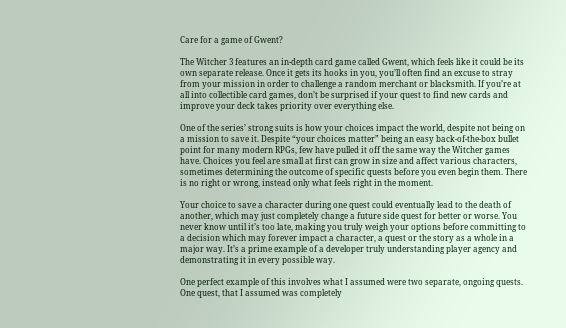Care for a game of Gwent?

The Witcher 3 features an in-depth card game called Gwent, which feels like it could be its own separate release. Once it gets its hooks in you, you’ll often find an excuse to stray from your mission in order to challenge a random merchant or blacksmith. If you’re at all into collectible card games, don’t be surprised if your quest to find new cards and improve your deck takes priority over everything else.

One of the series’ strong suits is how your choices impact the world, despite not being on a mission to save it. Despite “your choices matter” being an easy back-of-the-box bullet point for many modern RPGs, few have pulled it off the same way the Witcher games have. Choices you feel are small at first can grow in size and affect various characters, sometimes determining the outcome of specific quests before you even begin them. There is no right or wrong, instead only what feels right in the moment.

Your choice to save a character during one quest could eventually lead to the death of another, which may just completely change a future side quest for better or worse. You never know until it’s too late, making you truly weigh your options before committing to a decision which may forever impact a character, a quest or the story as a whole in a major way. It’s a prime example of a developer truly understanding player agency and demonstrating it in every possible way.

One perfect example of this involves what I assumed were two separate, ongoing quests. One quest, that I assumed was completely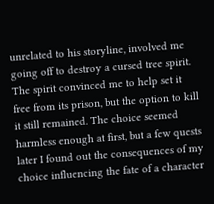unrelated to his storyline, involved me going off to destroy a cursed tree spirit. The spirit convinced me to help set it free from its prison, but the option to kill it still remained. The choice seemed harmless enough at first, but a few quests later I found out the consequences of my choice influencing the fate of a character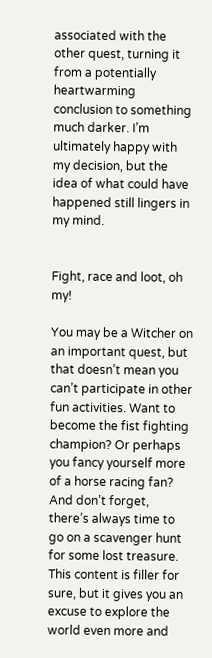associated with the other quest, turning it from a potentially heartwarming conclusion to something much darker. I’m ultimately happy with my decision, but the idea of what could have happened still lingers in my mind.


Fight, race and loot, oh my!

You may be a Witcher on an important quest, but that doesn’t mean you can’t participate in other fun activities. Want to become the fist fighting champion? Or perhaps you fancy yourself more of a horse racing fan? And don’t forget, there’s always time to go on a scavenger hunt for some lost treasure. This content is filler for sure, but it gives you an excuse to explore the world even more and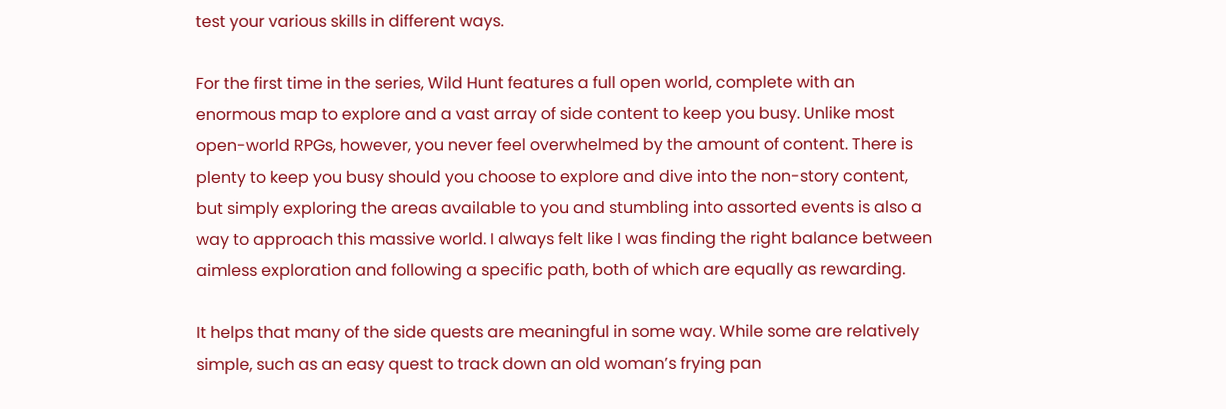test your various skills in different ways.

For the first time in the series, Wild Hunt features a full open world, complete with an enormous map to explore and a vast array of side content to keep you busy. Unlike most open-world RPGs, however, you never feel overwhelmed by the amount of content. There is plenty to keep you busy should you choose to explore and dive into the non-story content, but simply exploring the areas available to you and stumbling into assorted events is also a way to approach this massive world. I always felt like I was finding the right balance between aimless exploration and following a specific path, both of which are equally as rewarding.

It helps that many of the side quests are meaningful in some way. While some are relatively simple, such as an easy quest to track down an old woman’s frying pan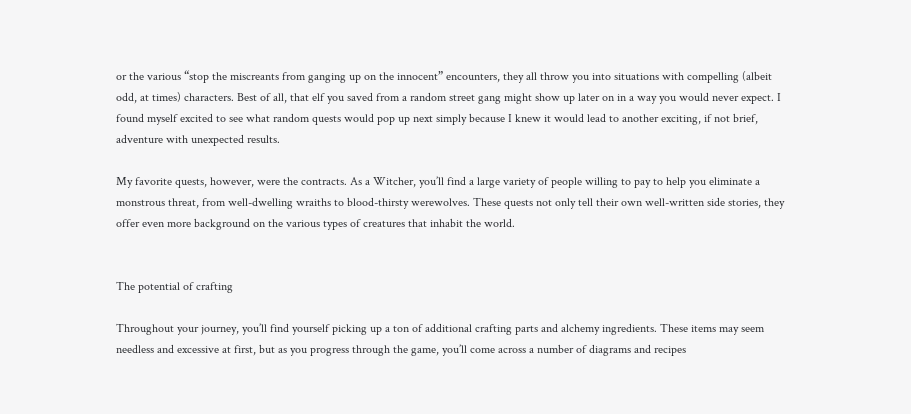or the various “stop the miscreants from ganging up on the innocent” encounters, they all throw you into situations with compelling (albeit odd, at times) characters. Best of all, that elf you saved from a random street gang might show up later on in a way you would never expect. I found myself excited to see what random quests would pop up next simply because I knew it would lead to another exciting, if not brief, adventure with unexpected results.

My favorite quests, however, were the contracts. As a Witcher, you’ll find a large variety of people willing to pay to help you eliminate a monstrous threat, from well-dwelling wraiths to blood-thirsty werewolves. These quests not only tell their own well-written side stories, they offer even more background on the various types of creatures that inhabit the world.


The potential of crafting

Throughout your journey, you’ll find yourself picking up a ton of additional crafting parts and alchemy ingredients. These items may seem needless and excessive at first, but as you progress through the game, you’ll come across a number of diagrams and recipes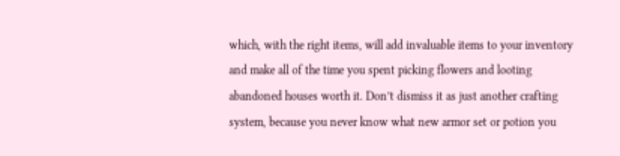which, with the right items, will add invaluable items to your inventory and make all of the time you spent picking flowers and looting abandoned houses worth it. Don’t dismiss it as just another crafting system, because you never know what new armor set or potion you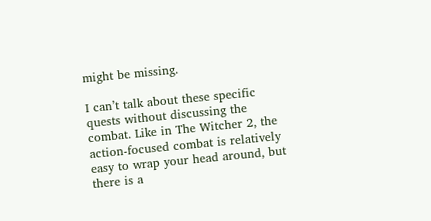might be missing.

I can’t talk about these specific quests without discussing the combat. Like in The Witcher 2, the action-focused combat is relatively easy to wrap your head around, but there is a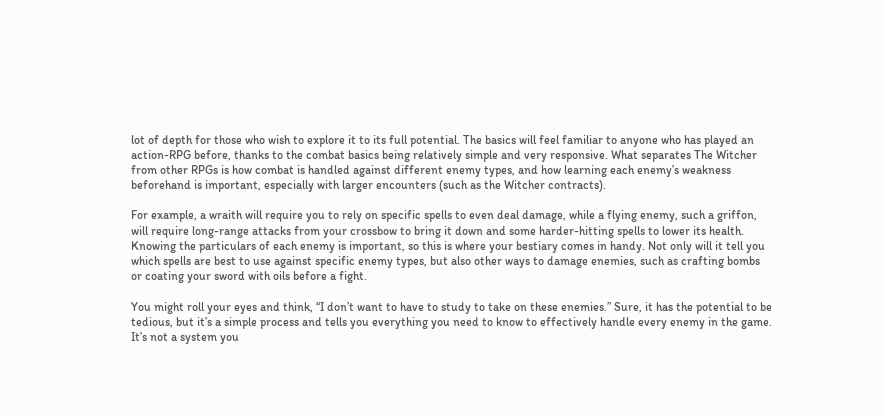lot of depth for those who wish to explore it to its full potential. The basics will feel familiar to anyone who has played an action-RPG before, thanks to the combat basics being relatively simple and very responsive. What separates The Witcher from other RPGs is how combat is handled against different enemy types, and how learning each enemy’s weakness beforehand is important, especially with larger encounters (such as the Witcher contracts).

For example, a wraith will require you to rely on specific spells to even deal damage, while a flying enemy, such a griffon, will require long-range attacks from your crossbow to bring it down and some harder-hitting spells to lower its health. Knowing the particulars of each enemy is important, so this is where your bestiary comes in handy. Not only will it tell you which spells are best to use against specific enemy types, but also other ways to damage enemies, such as crafting bombs or coating your sword with oils before a fight.

You might roll your eyes and think, “I don’t want to have to study to take on these enemies.” Sure, it has the potential to be tedious, but it’s a simple process and tells you everything you need to know to effectively handle every enemy in the game. It’s not a system you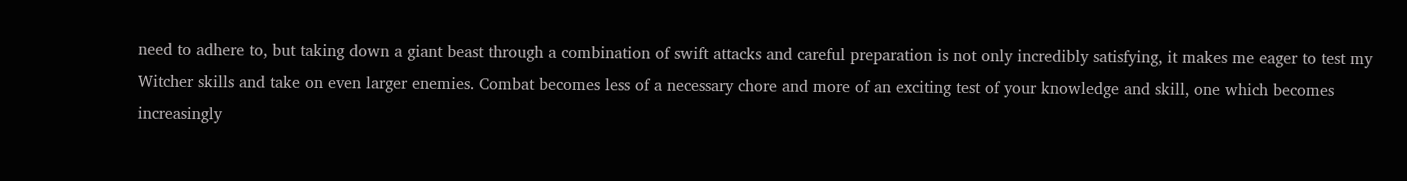need to adhere to, but taking down a giant beast through a combination of swift attacks and careful preparation is not only incredibly satisfying, it makes me eager to test my Witcher skills and take on even larger enemies. Combat becomes less of a necessary chore and more of an exciting test of your knowledge and skill, one which becomes increasingly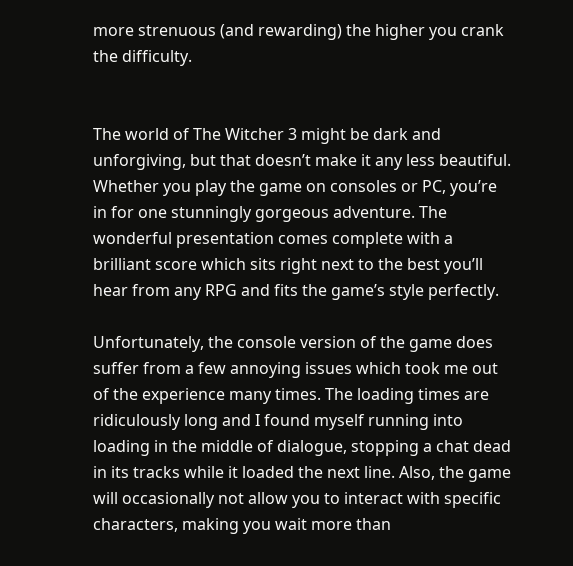more strenuous (and rewarding) the higher you crank the difficulty.


The world of The Witcher 3 might be dark and unforgiving, but that doesn’t make it any less beautiful. Whether you play the game on consoles or PC, you’re in for one stunningly gorgeous adventure. The wonderful presentation comes complete with a brilliant score which sits right next to the best you’ll hear from any RPG and fits the game’s style perfectly.

Unfortunately, the console version of the game does suffer from a few annoying issues which took me out of the experience many times. The loading times are ridiculously long and I found myself running into loading in the middle of dialogue, stopping a chat dead in its tracks while it loaded the next line. Also, the game will occasionally not allow you to interact with specific characters, making you wait more than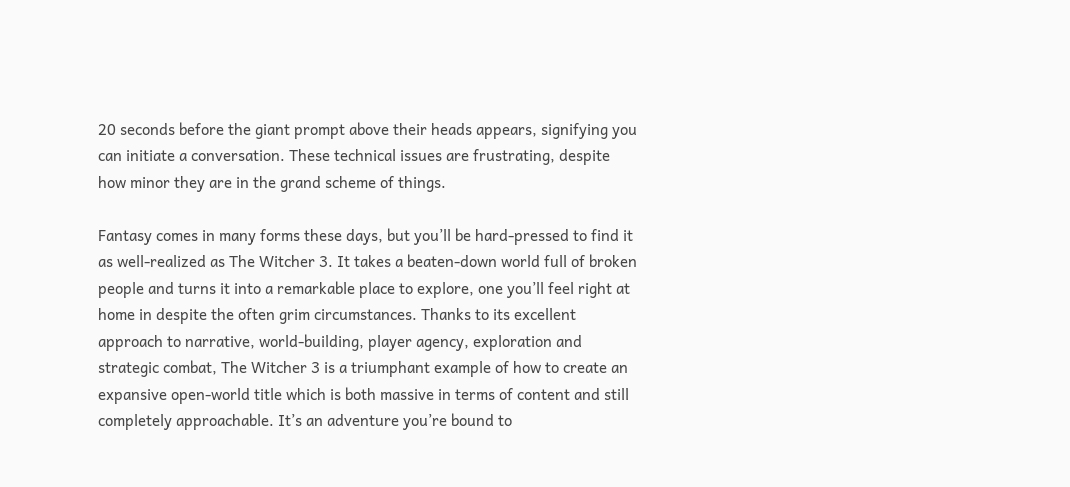20 seconds before the giant prompt above their heads appears, signifying you can initiate a conversation. These technical issues are frustrating, despite how minor they are in the grand scheme of things.

Fantasy comes in many forms these days, but you’ll be hard-pressed to find it as well-realized as The Witcher 3. It takes a beaten-down world full of broken people and turns it into a remarkable place to explore, one you’ll feel right at home in despite the often grim circumstances. Thanks to its excellent approach to narrative, world-building, player agency, exploration and strategic combat, The Witcher 3 is a triumphant example of how to create an expansive open-world title which is both massive in terms of content and still completely approachable. It’s an adventure you’re bound to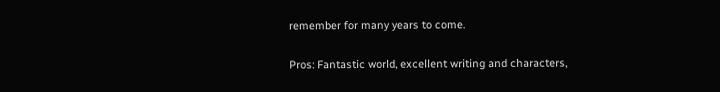remember for many years to come.

Pros: Fantastic world, excellent writing and characters,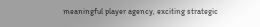meaningful player agency, exciting strategic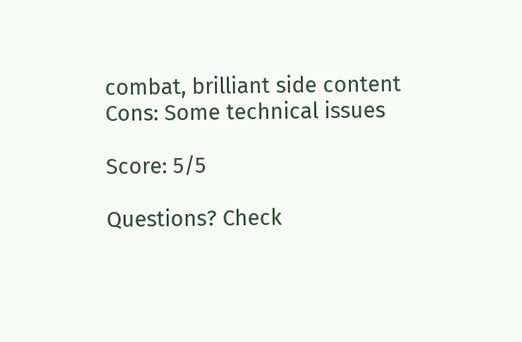combat, brilliant side content
Cons: Some technical issues

Score: 5/5

Questions? Check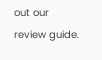out our review guide.